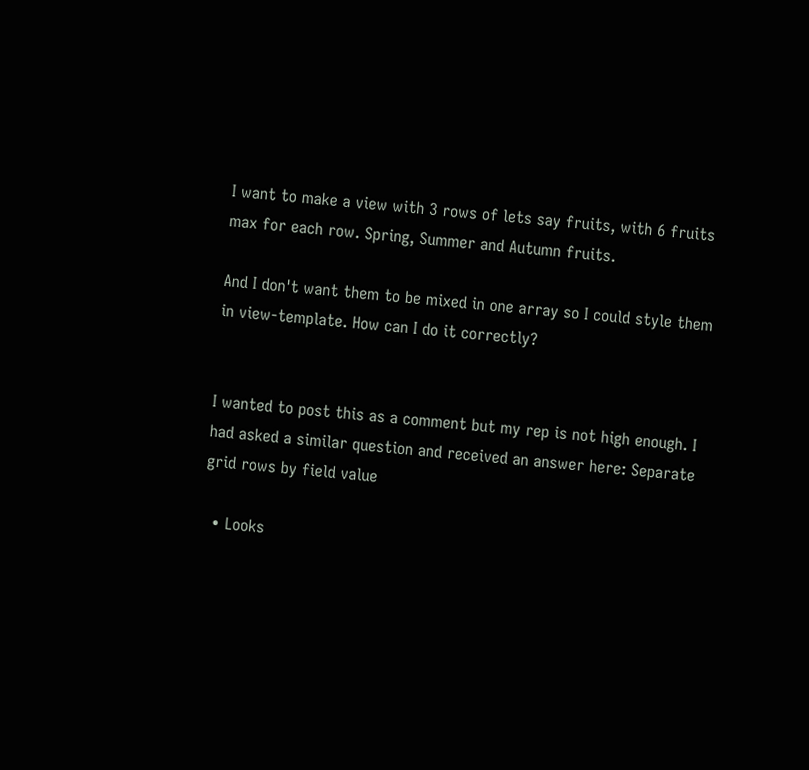I want to make a view with 3 rows of lets say fruits, with 6 fruits max for each row. Spring, Summer and Autumn fruits.

And I don't want them to be mixed in one array so I could style them in view-template. How can I do it correctly?


I wanted to post this as a comment but my rep is not high enough. I had asked a similar question and received an answer here: Separate grid rows by field value

  • Looks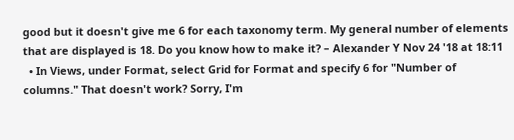good but it doesn't give me 6 for each taxonomy term. My general number of elements that are displayed is 18. Do you know how to make it? – Alexander Y Nov 24 '18 at 18:11
  • In Views, under Format, select Grid for Format and specify 6 for "Number of columns." That doesn't work? Sorry, I'm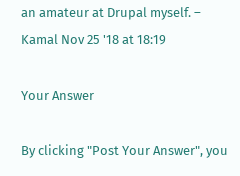an amateur at Drupal myself. – Kamal Nov 25 '18 at 18:19

Your Answer

By clicking "Post Your Answer", you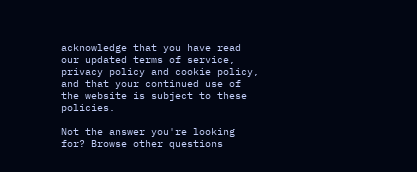acknowledge that you have read our updated terms of service, privacy policy and cookie policy, and that your continued use of the website is subject to these policies.

Not the answer you're looking for? Browse other questions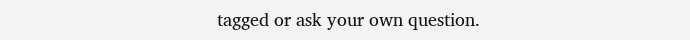tagged or ask your own question.